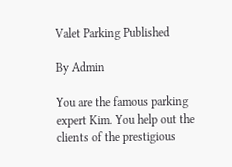Valet Parking Published

By Admin

You are the famous parking expert Kim. You help out the clients of the prestigious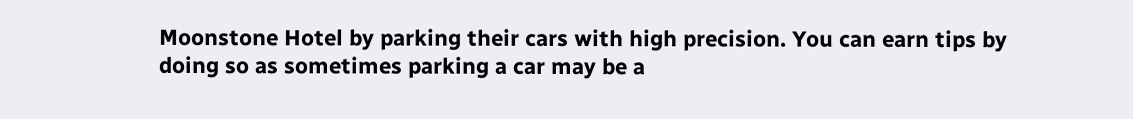Moonstone Hotel by parking their cars with high precision. You can earn tips by doing so as sometimes parking a car may be a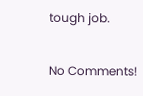tough job.

No Comments!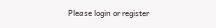Please login or register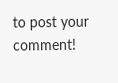to post your comment!